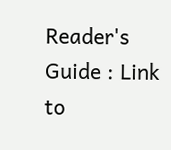Reader's Guide : Link to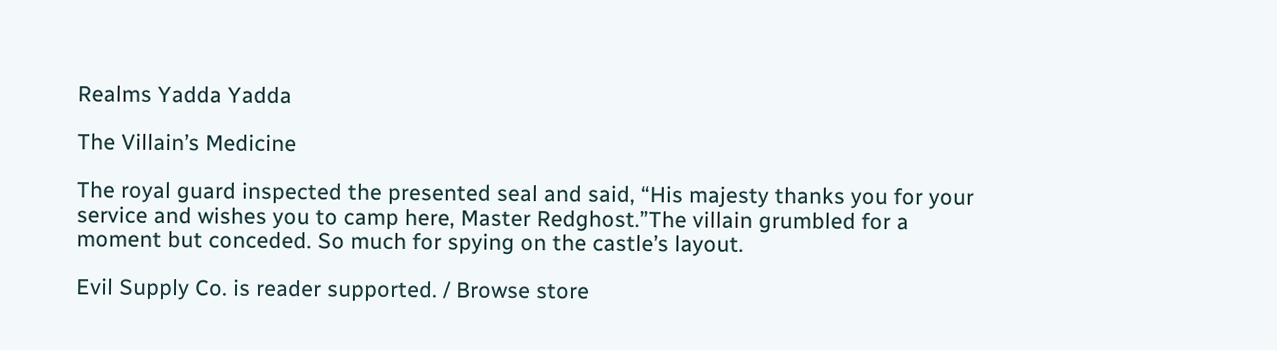Realms Yadda Yadda

The Villain’s Medicine

The royal guard inspected the presented seal and said, “His majesty thanks you for your service and wishes you to camp here, Master Redghost.”The villain grumbled for a moment but conceded. So much for spying on the castle’s layout.

Evil Supply Co. is reader supported. / Browse store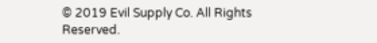© 2019 Evil Supply Co. All Rights Reserved.